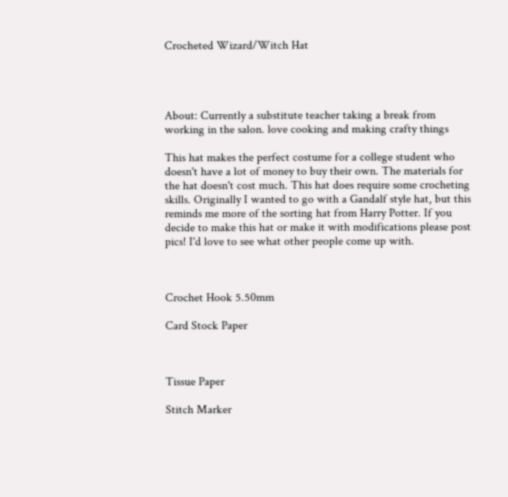Crocheted Wizard/Witch Hat




About: Currently a substitute teacher taking a break from working in the salon. love cooking and making crafty things

This hat makes the perfect costume for a college student who doesn't have a lot of money to buy their own. The materials for the hat doesn't cost much. This hat does require some crocheting skills. Originally I wanted to go with a Gandalf style hat, but this reminds me more of the sorting hat from Harry Potter. If you decide to make this hat or make it with modifications please post pics! I'd love to see what other people come up with.



Crochet Hook 5.50mm

Card Stock Paper



Tissue Paper

Stitch Marker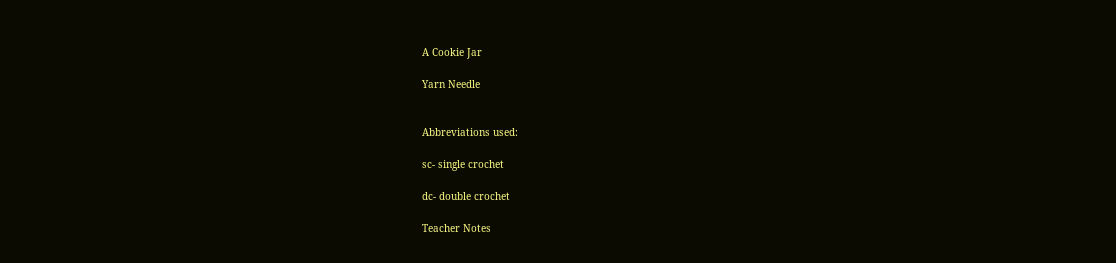A Cookie Jar

Yarn Needle


Abbreviations used:

sc- single crochet

dc- double crochet

Teacher Notes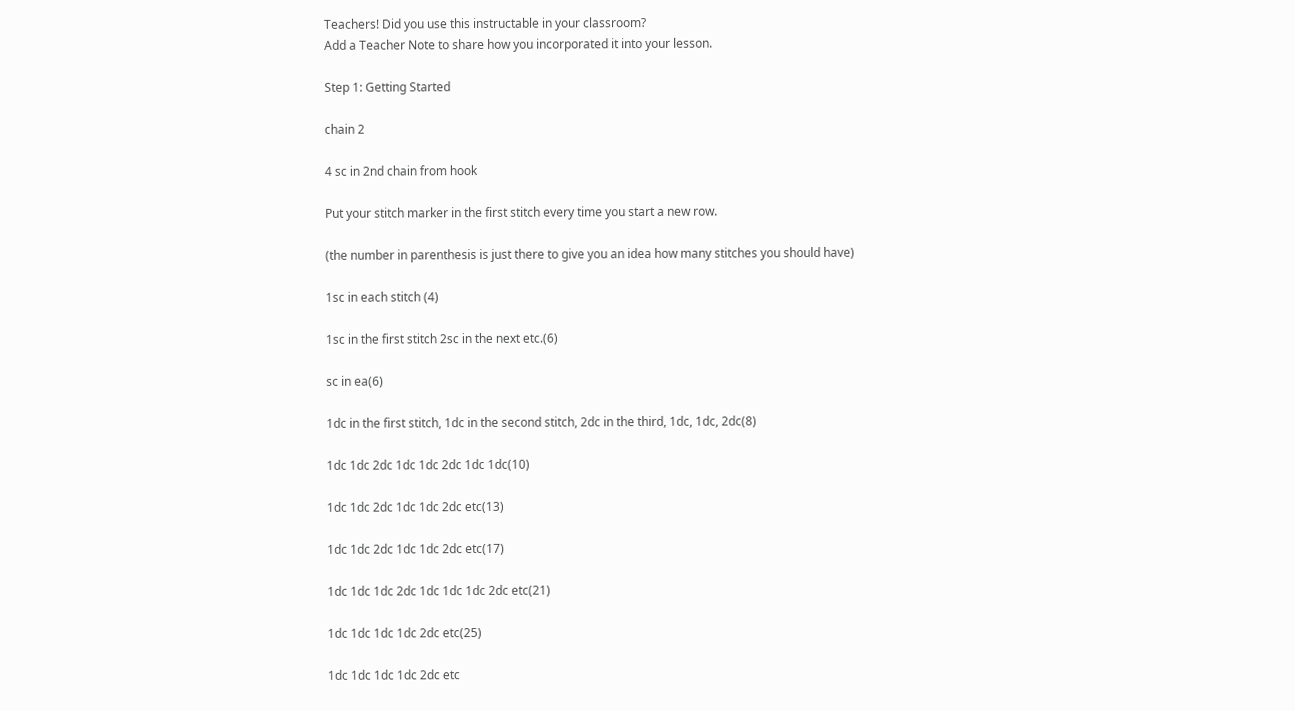Teachers! Did you use this instructable in your classroom?
Add a Teacher Note to share how you incorporated it into your lesson.

Step 1: Getting Started

chain 2

4 sc in 2nd chain from hook

Put your stitch marker in the first stitch every time you start a new row.

(the number in parenthesis is just there to give you an idea how many stitches you should have)

1sc in each stitch (4)

1sc in the first stitch 2sc in the next etc.(6)

sc in ea(6)

1dc in the first stitch, 1dc in the second stitch, 2dc in the third, 1dc, 1dc, 2dc(8)

1dc 1dc 2dc 1dc 1dc 2dc 1dc 1dc(10)

1dc 1dc 2dc 1dc 1dc 2dc etc(13)

1dc 1dc 2dc 1dc 1dc 2dc etc(17)

1dc 1dc 1dc 2dc 1dc 1dc 1dc 2dc etc(21)

1dc 1dc 1dc 1dc 2dc etc(25)

1dc 1dc 1dc 1dc 2dc etc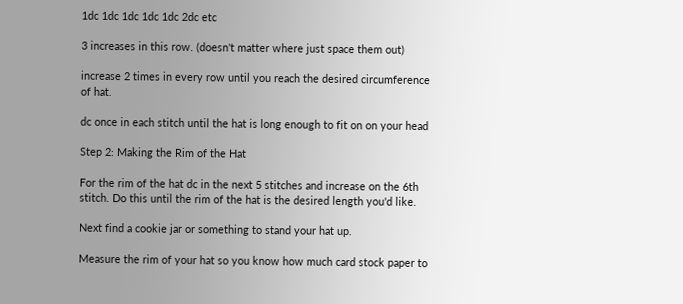1dc 1dc 1dc 1dc 1dc 2dc etc

3 increases in this row. (doesn't matter where just space them out)

increase 2 times in every row until you reach the desired circumference of hat.

dc once in each stitch until the hat is long enough to fit on on your head

Step 2: Making the Rim of the Hat

For the rim of the hat dc in the next 5 stitches and increase on the 6th stitch. Do this until the rim of the hat is the desired length you'd like.

Next find a cookie jar or something to stand your hat up.

Measure the rim of your hat so you know how much card stock paper to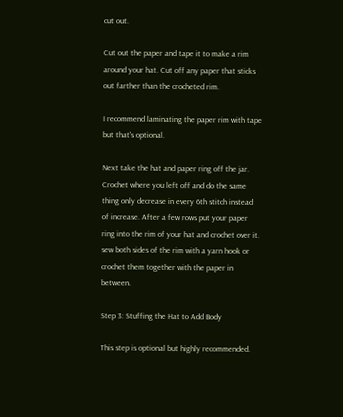cut out.

Cut out the paper and tape it to make a rim around your hat. Cut off any paper that sticks out farther than the crocheted rim.

I recommend laminating the paper rim with tape but that's optional.

Next take the hat and paper ring off the jar. Crochet where you left off and do the same thing only decrease in every 6th stitch instead of increase. After a few rows put your paper ring into the rim of your hat and crochet over it. sew both sides of the rim with a yarn hook or crochet them together with the paper in between.

Step 3: Stuffing the Hat to Add Body

This step is optional but highly recommended.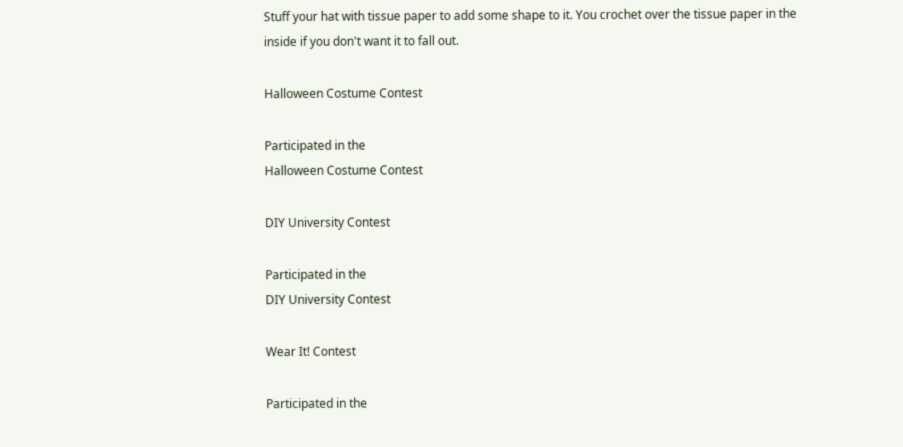Stuff your hat with tissue paper to add some shape to it. You crochet over the tissue paper in the inside if you don't want it to fall out.

Halloween Costume Contest

Participated in the
Halloween Costume Contest

DIY University Contest

Participated in the
DIY University Contest

Wear It! Contest

Participated in the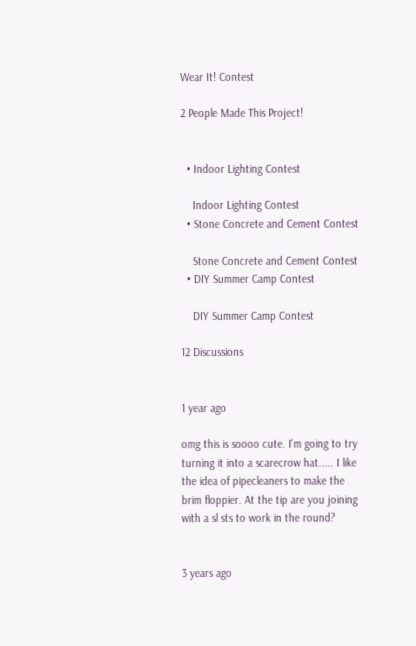Wear It! Contest

2 People Made This Project!


  • Indoor Lighting Contest

    Indoor Lighting Contest
  • Stone Concrete and Cement Contest

    Stone Concrete and Cement Contest
  • DIY Summer Camp Contest

    DIY Summer Camp Contest

12 Discussions


1 year ago

omg this is soooo cute. I'm going to try turning it into a scarecrow hat..... I like the idea of pipecleaners to make the brim floppier. At the tip are you joining with a sl sts to work in the round?


3 years ago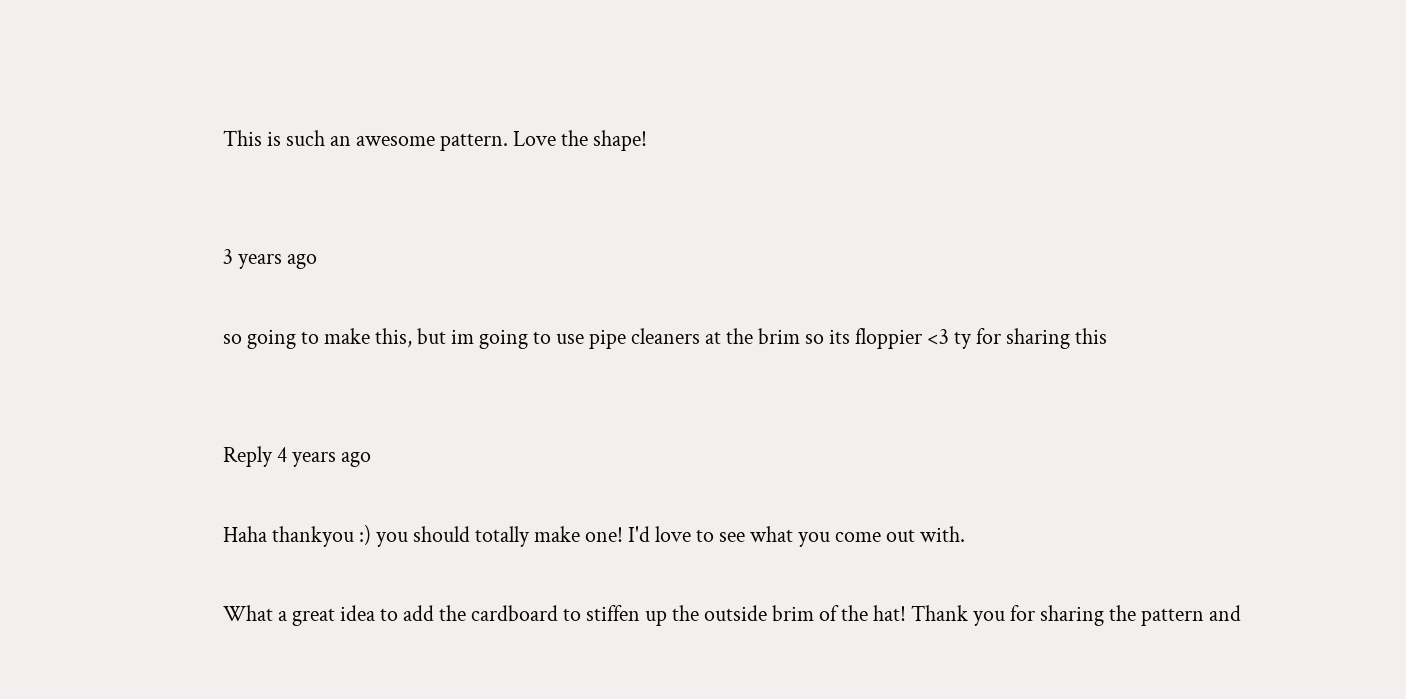This is such an awesome pattern. Love the shape!


3 years ago

so going to make this, but im going to use pipe cleaners at the brim so its floppier <3 ty for sharing this


Reply 4 years ago

Haha thankyou :) you should totally make one! I'd love to see what you come out with.

What a great idea to add the cardboard to stiffen up the outside brim of the hat! Thank you for sharing the pattern and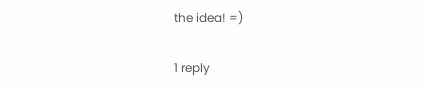the idea! =)

1 reply